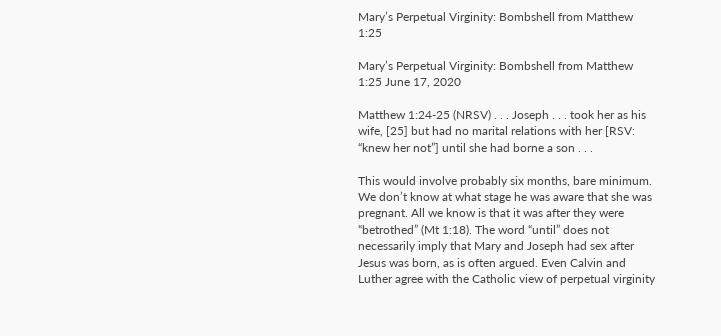Mary’s Perpetual Virginity: Bombshell from Matthew 1:25

Mary’s Perpetual Virginity: Bombshell from Matthew 1:25 June 17, 2020

Matthew 1:24-25 (NRSV) . . . Joseph . . . took her as his wife, [25] but had no marital relations with her [RSV: “knew her not”] until she had borne a son . . .

This would involve probably six months, bare minimum. We don’t know at what stage he was aware that she was pregnant. All we know is that it was after they were “betrothed” (Mt 1:18). The word “until” does not necessarily imply that Mary and Joseph had sex after Jesus was born, as is often argued. Even Calvin and Luther agree with the Catholic view of perpetual virginity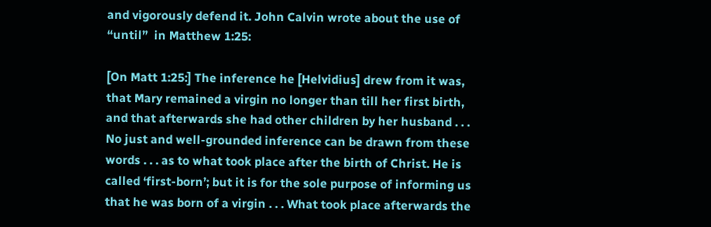and vigorously defend it. John Calvin wrote about the use of “until”  in Matthew 1:25:

[On Matt 1:25:] The inference he [Helvidius] drew from it was, that Mary remained a virgin no longer than till her first birth, and that afterwards she had other children by her husband . . . No just and well-grounded inference can be drawn from these words . . . as to what took place after the birth of Christ. He is called ‘first-born’; but it is for the sole purpose of informing us that he was born of a virgin . . . What took place afterwards the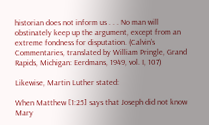historian does not inform us . . . No man will obstinately keep up the argument, except from an extreme fondness for disputation. (Calvin’s Commentaries, translated by William Pringle, Grand Rapids, Michigan: Eerdmans, 1949, vol. I, 107)

Likewise, Martin Luther stated:

When Matthew [1:25] says that Joseph did not know Mary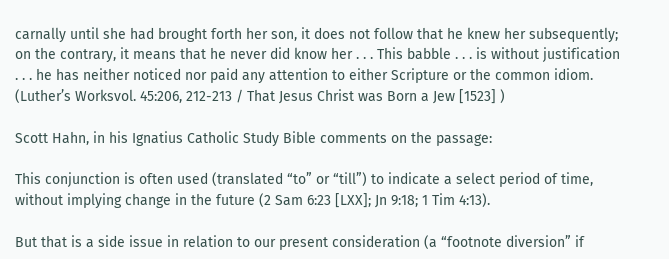carnally until she had brought forth her son, it does not follow that he knew her subsequently; on the contrary, it means that he never did know her . . . This babble . . . is without justification . . . he has neither noticed nor paid any attention to either Scripture or the common idiom. (Luther’s Worksvol. 45:206, 212-213 / That Jesus Christ was Born a Jew [1523] )

Scott Hahn, in his Ignatius Catholic Study Bible comments on the passage:

This conjunction is often used (translated “to” or “till”) to indicate a select period of time, without implying change in the future (2 Sam 6:23 [LXX]; Jn 9:18; 1 Tim 4:13).

But that is a side issue in relation to our present consideration (a “footnote diversion” if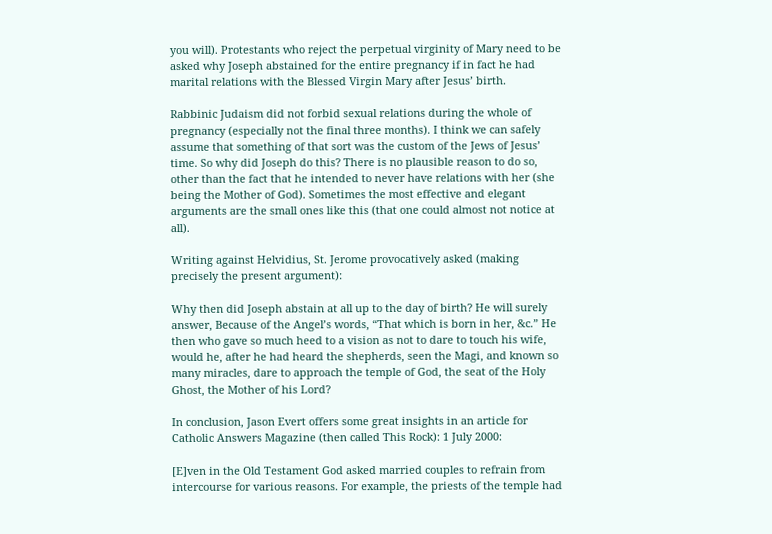you will). Protestants who reject the perpetual virginity of Mary need to be asked why Joseph abstained for the entire pregnancy if in fact he had marital relations with the Blessed Virgin Mary after Jesus’ birth.

Rabbinic Judaism did not forbid sexual relations during the whole of pregnancy (especially not the final three months). I think we can safely assume that something of that sort was the custom of the Jews of Jesus’ time. So why did Joseph do this? There is no plausible reason to do so, other than the fact that he intended to never have relations with her (she being the Mother of God). Sometimes the most effective and elegant arguments are the small ones like this (that one could almost not notice at all).

Writing against Helvidius, St. Jerome provocatively asked (making precisely the present argument):

Why then did Joseph abstain at all up to the day of birth? He will surely answer, Because of the Angel’s words, “That which is born in her, &c.” He then who gave so much heed to a vision as not to dare to touch his wife, would he, after he had heard the shepherds, seen the Magi, and known so many miracles, dare to approach the temple of God, the seat of the Holy Ghost, the Mother of his Lord?

In conclusion, Jason Evert offers some great insights in an article for Catholic Answers Magazine (then called This Rock): 1 July 2000:

[E]ven in the Old Testament God asked married couples to refrain from intercourse for various reasons. For example, the priests of the temple had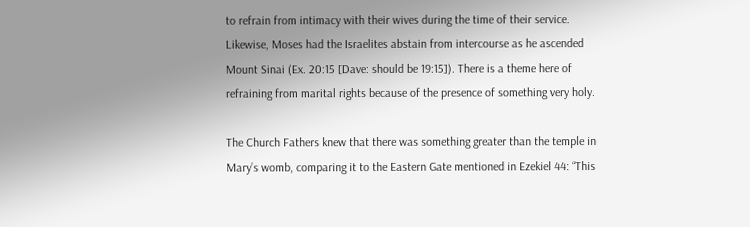to refrain from intimacy with their wives during the time of their service. Likewise, Moses had the Israelites abstain from intercourse as he ascended Mount Sinai (Ex. 20:15 [Dave: should be 19:15]). There is a theme here of refraining from marital rights because of the presence of something very holy.

The Church Fathers knew that there was something greater than the temple in Mary’s womb, comparing it to the Eastern Gate mentioned in Ezekiel 44: “This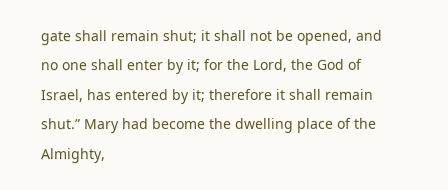gate shall remain shut; it shall not be opened, and no one shall enter by it; for the Lord, the God of Israel, has entered by it; therefore it shall remain shut.” Mary had become the dwelling place of the Almighty,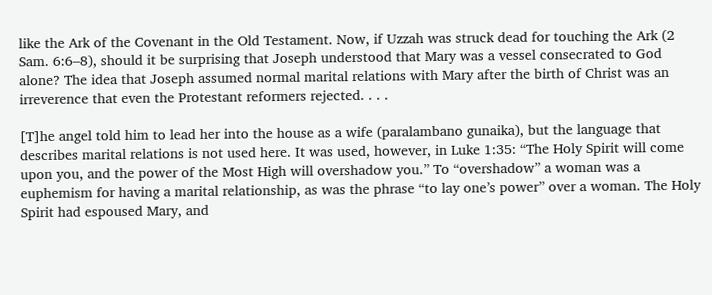like the Ark of the Covenant in the Old Testament. Now, if Uzzah was struck dead for touching the Ark (2 Sam. 6:6–8), should it be surprising that Joseph understood that Mary was a vessel consecrated to God alone? The idea that Joseph assumed normal marital relations with Mary after the birth of Christ was an irreverence that even the Protestant reformers rejected. . . .

[T]he angel told him to lead her into the house as a wife (paralambano gunaika), but the language that describes marital relations is not used here. It was used, however, in Luke 1:35: “The Holy Spirit will come upon you, and the power of the Most High will overshadow you.” To “overshadow” a woman was a euphemism for having a marital relationship, as was the phrase “to lay one’s power” over a woman. The Holy Spirit had espoused Mary, and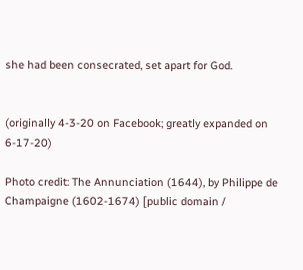she had been consecrated, set apart for God.


(originally 4-3-20 on Facebook; greatly expanded on 6-17-20)

Photo credit: The Annunciation (1644), by Philippe de Champaigne (1602-1674) [public domain /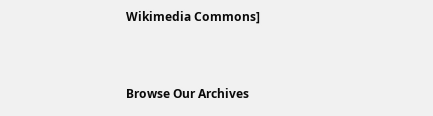Wikimedia Commons]


Browse Our Archives